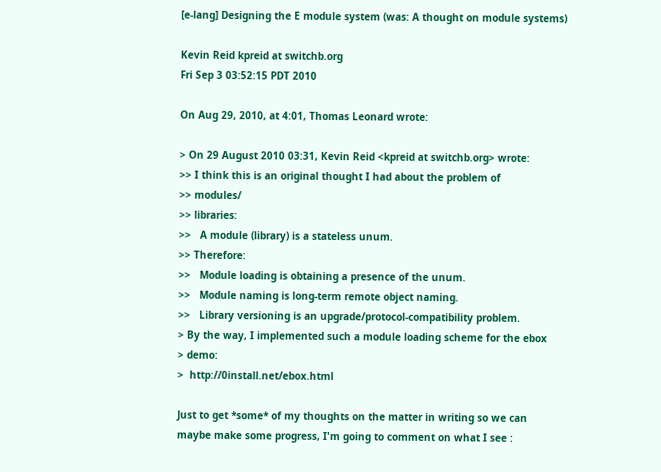[e-lang] Designing the E module system (was: A thought on module systems)

Kevin Reid kpreid at switchb.org
Fri Sep 3 03:52:15 PDT 2010

On Aug 29, 2010, at 4:01, Thomas Leonard wrote:

> On 29 August 2010 03:31, Kevin Reid <kpreid at switchb.org> wrote:
>> I think this is an original thought I had about the problem of
>> modules/
>> libraries:
>>   A module (library) is a stateless unum.
>> Therefore:
>>   Module loading is obtaining a presence of the unum.
>>   Module naming is long-term remote object naming.
>>   Library versioning is an upgrade/protocol-compatibility problem.
> By the way, I implemented such a module loading scheme for the ebox
> demo:
>  http://0install.net/ebox.html

Just to get *some* of my thoughts on the matter in writing so we can
maybe make some progress, I'm going to comment on what I see :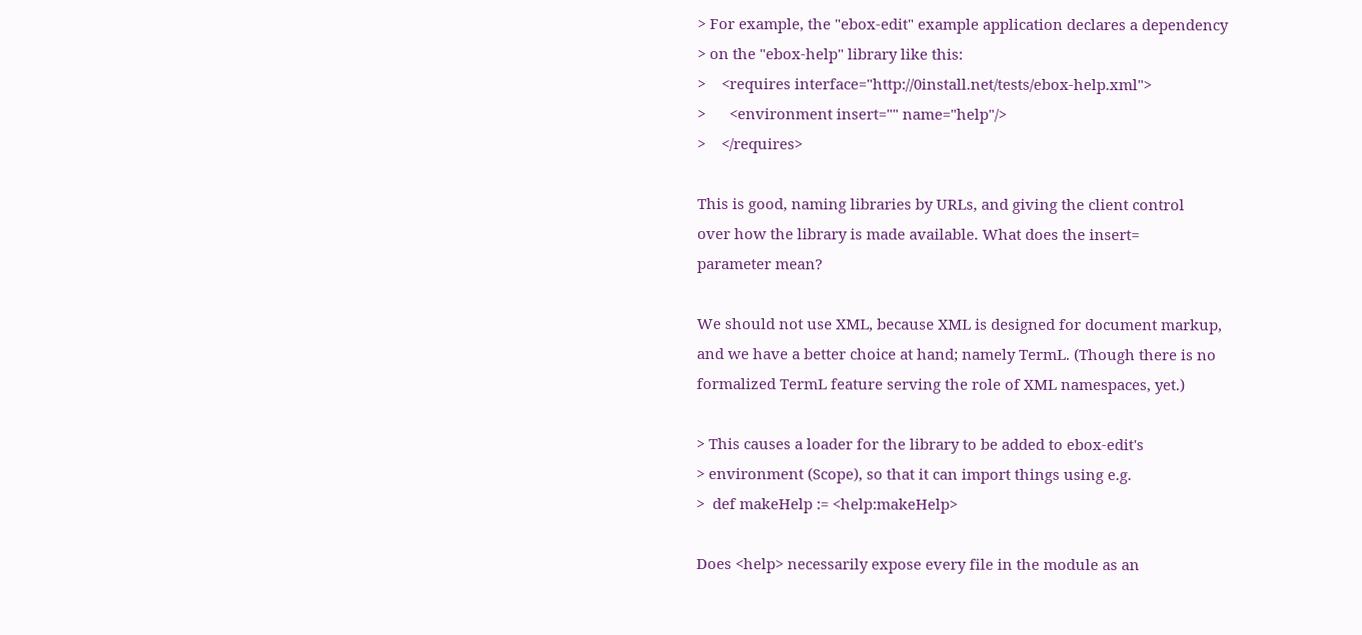> For example, the "ebox-edit" example application declares a dependency
> on the "ebox-help" library like this:
>    <requires interface="http://0install.net/tests/ebox-help.xml">
>      <environment insert="" name="help"/>
>    </requires>

This is good, naming libraries by URLs, and giving the client control
over how the library is made available. What does the insert=
parameter mean?

We should not use XML, because XML is designed for document markup,
and we have a better choice at hand; namely TermL. (Though there is no
formalized TermL feature serving the role of XML namespaces, yet.)

> This causes a loader for the library to be added to ebox-edit's
> environment (Scope), so that it can import things using e.g.
>  def makeHelp := <help:makeHelp>

Does <help> necessarily expose every file in the module as an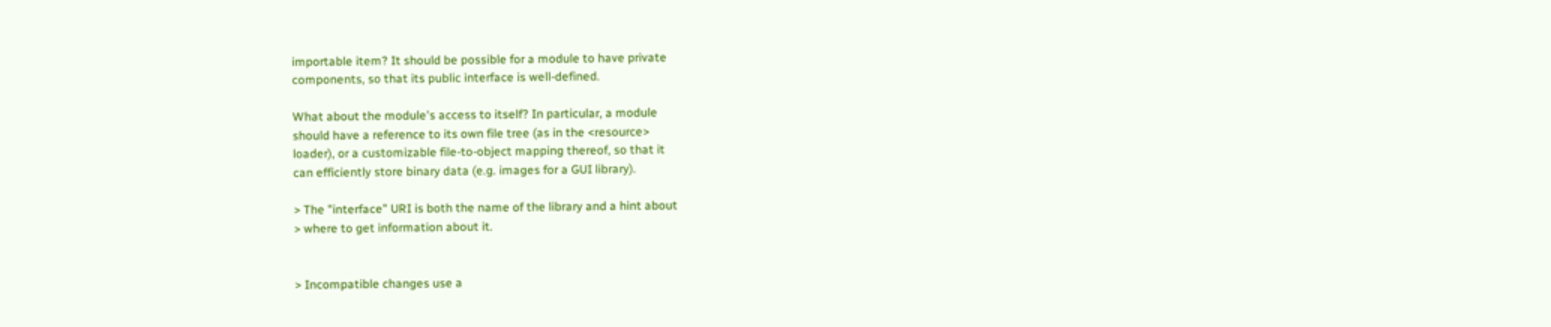importable item? It should be possible for a module to have private
components, so that its public interface is well-defined.

What about the module's access to itself? In particular, a module
should have a reference to its own file tree (as in the <resource>
loader), or a customizable file-to-object mapping thereof, so that it
can efficiently store binary data (e.g. images for a GUI library).

> The "interface" URI is both the name of the library and a hint about
> where to get information about it.


> Incompatible changes use a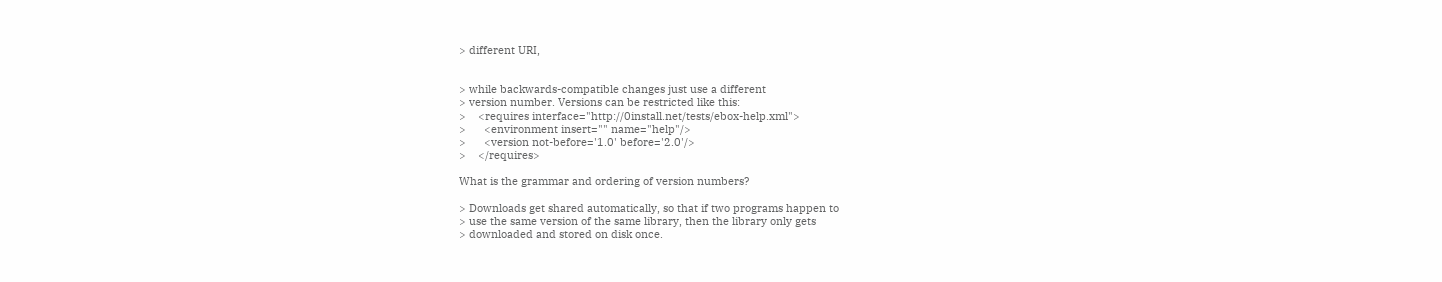> different URI,


> while backwards-compatible changes just use a different
> version number. Versions can be restricted like this:
>    <requires interface="http://0install.net/tests/ebox-help.xml">
>      <environment insert="" name="help"/>
>      <version not-before='1.0' before='2.0'/>
>    </requires>

What is the grammar and ordering of version numbers?

> Downloads get shared automatically, so that if two programs happen to
> use the same version of the same library, then the library only gets
> downloaded and stored on disk once.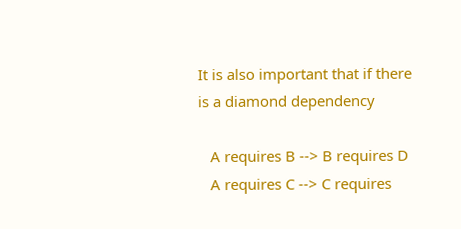It is also important that if there is a diamond dependency

   A requires B --> B requires D
   A requires C --> C requires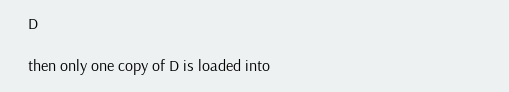D

then only one copy of D is loaded into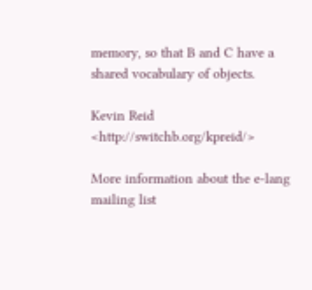memory, so that B and C have a
shared vocabulary of objects.

Kevin Reid                                  <http://switchb.org/kpreid/>

More information about the e-lang mailing list